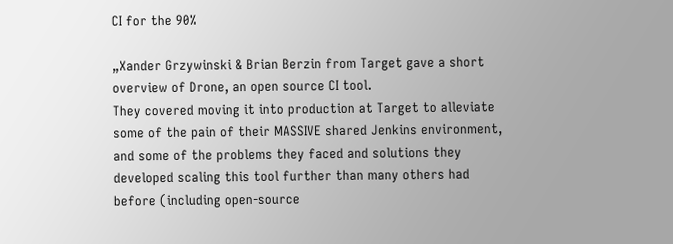CI for the 90%

„Xander Grzywinski & Brian Berzin from Target gave a short overview of Drone, an open source CI tool.
They covered moving it into production at Target to alleviate some of the pain of their MASSIVE shared Jenkins environment, and some of the problems they faced and solutions they developed scaling this tool further than many others had before (including open-source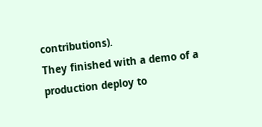contributions).
They finished with a demo of a production deploy to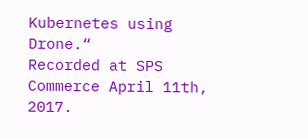Kubernetes using Drone.“
Recorded at SPS Commerce April 11th, 2017.